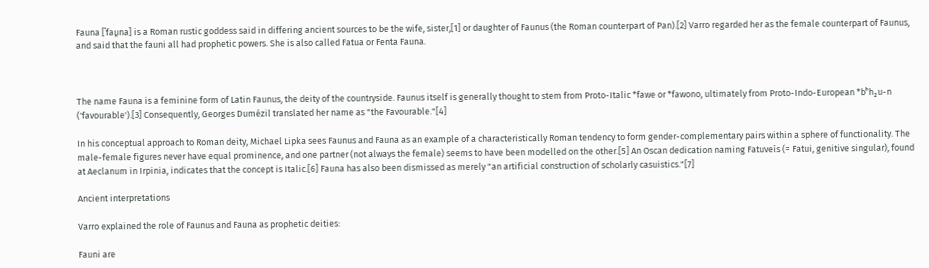Fauna [ˈfau̯na] is a Roman rustic goddess said in differing ancient sources to be the wife, sister,[1] or daughter of Faunus (the Roman counterpart of Pan).[2] Varro regarded her as the female counterpart of Faunus, and said that the fauni all had prophetic powers. She is also called Fatua or Fenta Fauna.



The name Fauna is a feminine form of Latin Faunus, the deity of the countryside. Faunus itself is generally thought to stem from Proto-Italic *fawe or *fawono, ultimately from Proto-Indo-European *bʰh₂u-n ('favourable').[3] Consequently, Georges Dumézil translated her name as "the Favourable."[4]

In his conceptual approach to Roman deity, Michael Lipka sees Faunus and Fauna as an example of a characteristically Roman tendency to form gender-complementary pairs within a sphere of functionality. The male-female figures never have equal prominence, and one partner (not always the female) seems to have been modelled on the other.[5] An Oscan dedication naming Fatuveís (= Fatui, genitive singular), found at Aeclanum in Irpinia, indicates that the concept is Italic.[6] Fauna has also been dismissed as merely "an artificial construction of scholarly casuistics."[7]

Ancient interpretations

Varro explained the role of Faunus and Fauna as prophetic deities:

Fauni are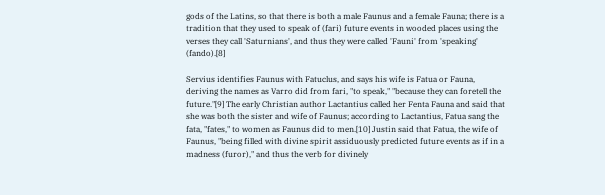gods of the Latins, so that there is both a male Faunus and a female Fauna; there is a tradition that they used to speak of (fari) future events in wooded places using the verses they call 'Saturnians', and thus they were called 'Fauni' from 'speaking' (fando).[8]

Servius identifies Faunus with Fatuclus, and says his wife is Fatua or Fauna, deriving the names as Varro did from fari, "to speak," "because they can foretell the future."[9] The early Christian author Lactantius called her Fenta Fauna and said that she was both the sister and wife of Faunus; according to Lactantius, Fatua sang the fata, "fates," to women as Faunus did to men.[10] Justin said that Fatua, the wife of Faunus, "being filled with divine spirit assiduously predicted future events as if in a madness (furor)," and thus the verb for divinely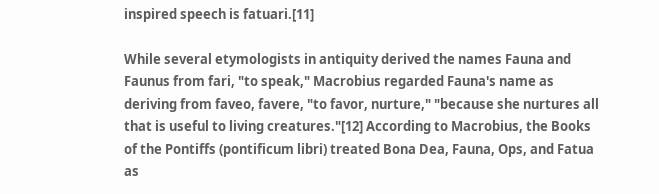inspired speech is fatuari.[11]

While several etymologists in antiquity derived the names Fauna and Faunus from fari, "to speak," Macrobius regarded Fauna's name as deriving from faveo, favere, "to favor, nurture," "because she nurtures all that is useful to living creatures."[12] According to Macrobius, the Books of the Pontiffs (pontificum libri) treated Bona Dea, Fauna, Ops, and Fatua as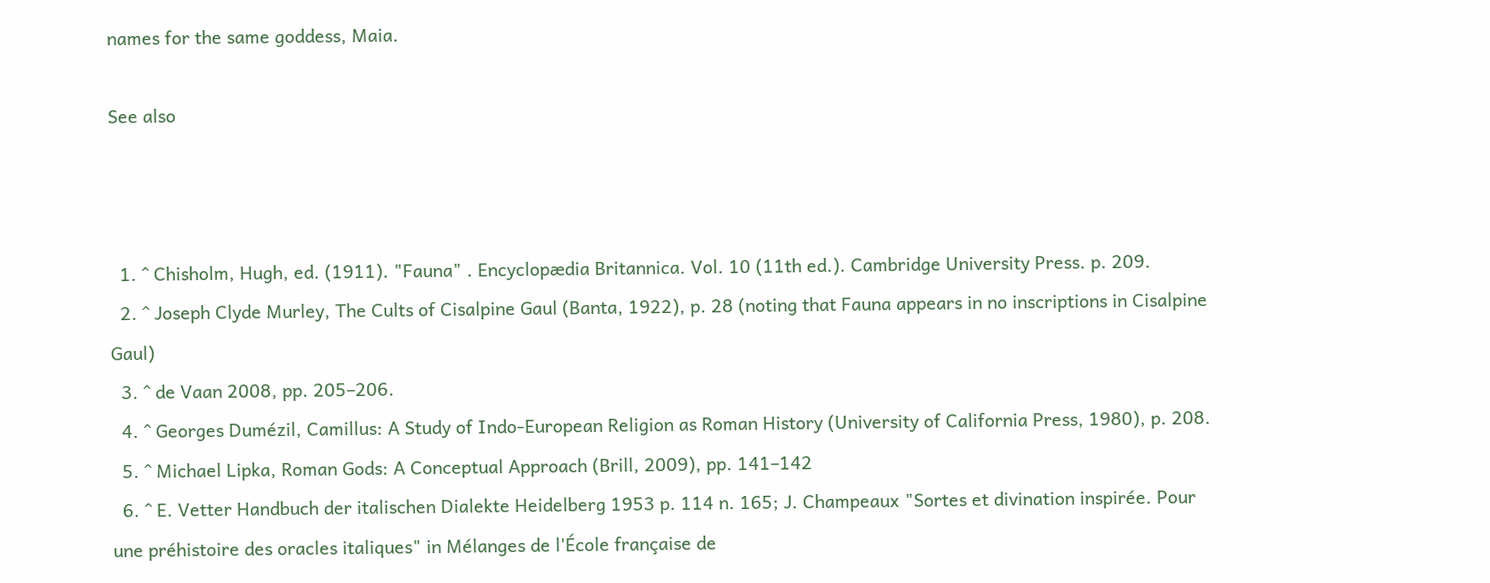names for the same goddess, Maia.

See also



  1. ^ Chisholm, Hugh, ed. (1911). "Fauna" . Encyclopædia Britannica. Vol. 10 (11th ed.). Cambridge University Press. p. 209.
  2. ^ Joseph Clyde Murley, The Cults of Cisalpine Gaul (Banta, 1922), p. 28 (noting that Fauna appears in no inscriptions in Cisalpine Gaul)
  3. ^ de Vaan 2008, pp. 205–206.
  4. ^ Georges Dumézil, Camillus: A Study of Indo-European Religion as Roman History (University of California Press, 1980), p. 208.
  5. ^ Michael Lipka, Roman Gods: A Conceptual Approach (Brill, 2009), pp. 141–142
  6. ^ E. Vetter Handbuch der italischen Dialekte Heidelberg 1953 p. 114 n. 165; J. Champeaux "Sortes et divination inspirée. Pour une préhistoire des oracles italiques" in Mélanges de l'École française de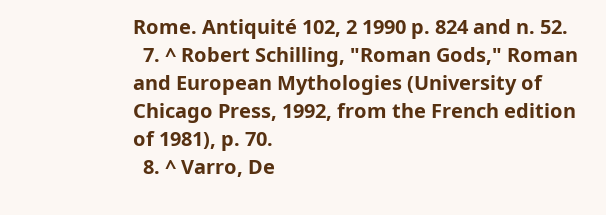Rome. Antiquité 102, 2 1990 p. 824 and n. 52.
  7. ^ Robert Schilling, "Roman Gods," Roman and European Mythologies (University of Chicago Press, 1992, from the French edition of 1981), p. 70.
  8. ^ Varro, De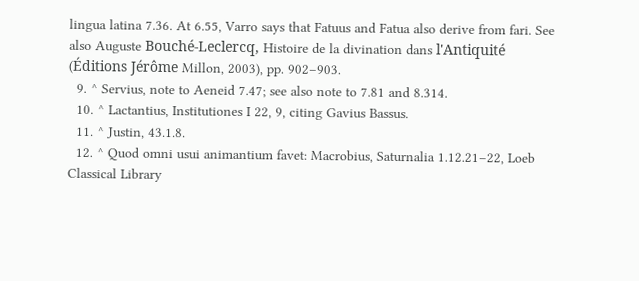lingua latina 7.36. At 6.55, Varro says that Fatuus and Fatua also derive from fari. See also Auguste Bouché-Leclercq, Histoire de la divination dans l'Antiquité (Éditions Jérôme Millon, 2003), pp. 902–903.
  9. ^ Servius, note to Aeneid 7.47; see also note to 7.81 and 8.314.
  10. ^ Lactantius, Institutiones I 22, 9, citing Gavius Bassus.
  11. ^ Justin, 43.1.8.
  12. ^ Quod omni usui animantium favet: Macrobius, Saturnalia 1.12.21–22, Loeb Classical Library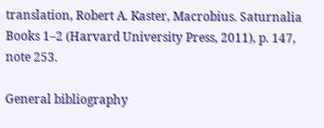translation, Robert A. Kaster, Macrobius. Saturnalia Books 1–2 (Harvard University Press, 2011), p. 147, note 253.

General bibliography